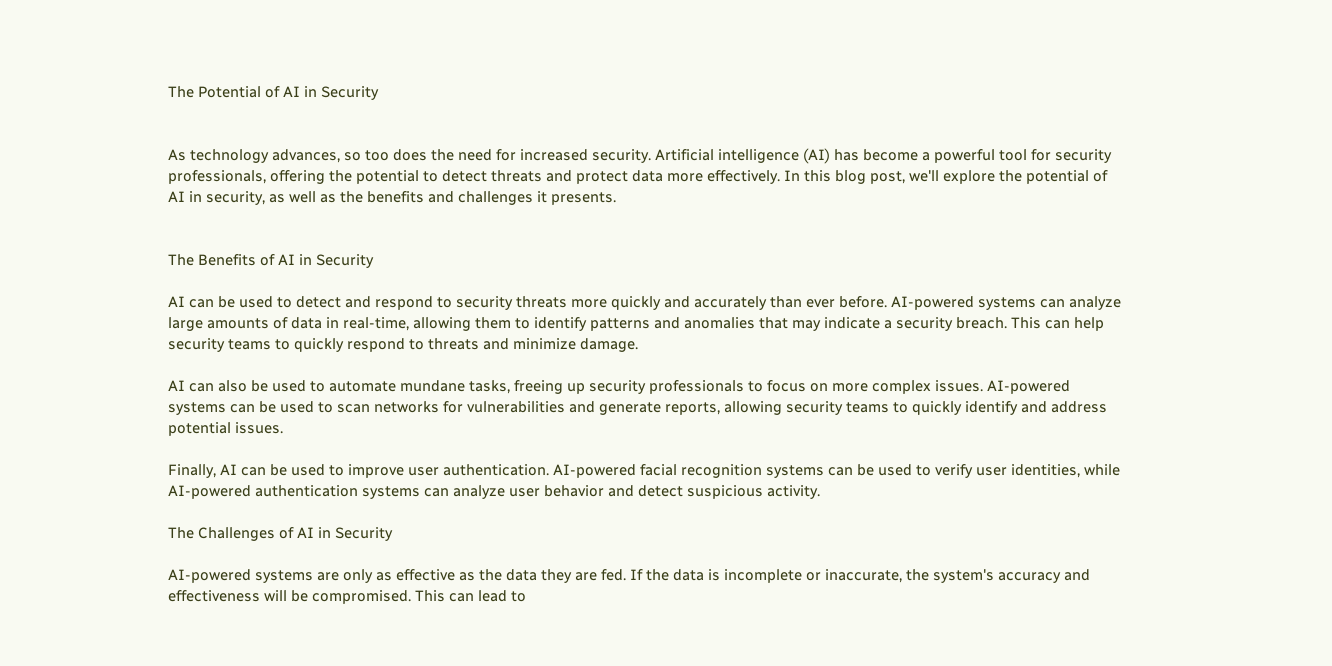The Potential of AI in Security


As technology advances, so too does the need for increased security. Artificial intelligence (AI) has become a powerful tool for security professionals, offering the potential to detect threats and protect data more effectively. In this blog post, we'll explore the potential of AI in security, as well as the benefits and challenges it presents.


The Benefits of AI in Security

AI can be used to detect and respond to security threats more quickly and accurately than ever before. AI-powered systems can analyze large amounts of data in real-time, allowing them to identify patterns and anomalies that may indicate a security breach. This can help security teams to quickly respond to threats and minimize damage.

AI can also be used to automate mundane tasks, freeing up security professionals to focus on more complex issues. AI-powered systems can be used to scan networks for vulnerabilities and generate reports, allowing security teams to quickly identify and address potential issues.

Finally, AI can be used to improve user authentication. AI-powered facial recognition systems can be used to verify user identities, while AI-powered authentication systems can analyze user behavior and detect suspicious activity.

The Challenges of AI in Security

AI-powered systems are only as effective as the data they are fed. If the data is incomplete or inaccurate, the system's accuracy and effectiveness will be compromised. This can lead to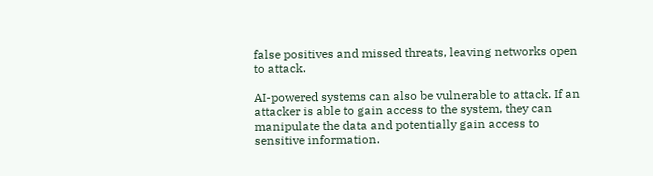false positives and missed threats, leaving networks open to attack.

AI-powered systems can also be vulnerable to attack. If an attacker is able to gain access to the system, they can manipulate the data and potentially gain access to sensitive information.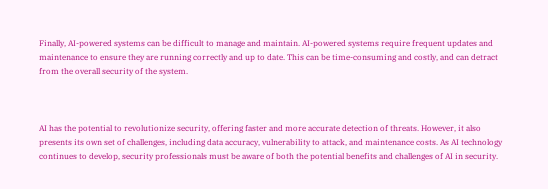Finally, AI-powered systems can be difficult to manage and maintain. AI-powered systems require frequent updates and maintenance to ensure they are running correctly and up to date. This can be time-consuming and costly, and can detract from the overall security of the system.



AI has the potential to revolutionize security, offering faster and more accurate detection of threats. However, it also presents its own set of challenges, including data accuracy, vulnerability to attack, and maintenance costs. As AI technology continues to develop, security professionals must be aware of both the potential benefits and challenges of AI in security.